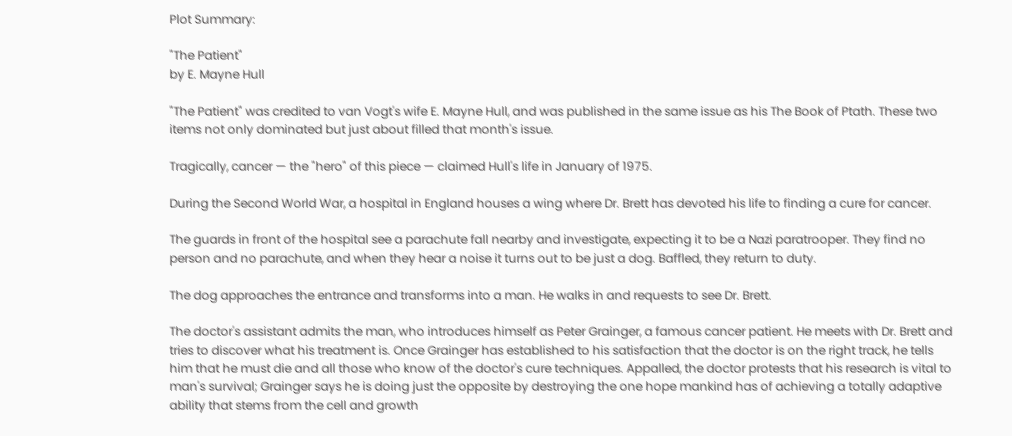Plot Summary:

"The Patient"
by E. Mayne Hull

"The Patient" was credited to van Vogt's wife E. Mayne Hull, and was published in the same issue as his The Book of Ptath. These two items not only dominated but just about filled that month's issue.

Tragically, cancer — the "hero" of this piece — claimed Hull's life in January of 1975.

During the Second World War, a hospital in England houses a wing where Dr. Brett has devoted his life to finding a cure for cancer.

The guards in front of the hospital see a parachute fall nearby and investigate, expecting it to be a Nazi paratrooper. They find no person and no parachute, and when they hear a noise it turns out to be just a dog. Baffled, they return to duty.

The dog approaches the entrance and transforms into a man. He walks in and requests to see Dr. Brett.

The doctor's assistant admits the man, who introduces himself as Peter Grainger, a famous cancer patient. He meets with Dr. Brett and tries to discover what his treatment is. Once Grainger has established to his satisfaction that the doctor is on the right track, he tells him that he must die and all those who know of the doctor's cure techniques. Appalled, the doctor protests that his research is vital to man's survival; Grainger says he is doing just the opposite by destroying the one hope mankind has of achieving a totally adaptive ability that stems from the cell and growth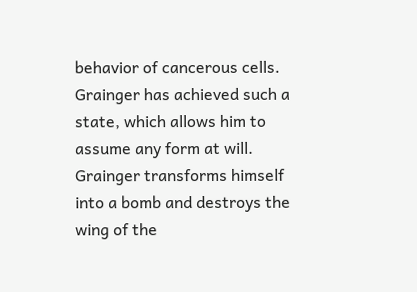behavior of cancerous cells. Grainger has achieved such a state, which allows him to assume any form at will. Grainger transforms himself into a bomb and destroys the wing of the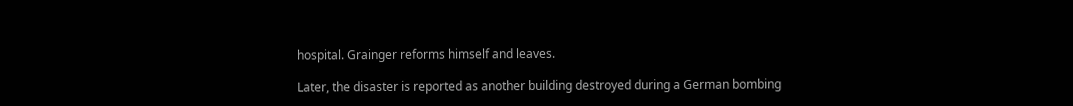hospital. Grainger reforms himself and leaves.

Later, the disaster is reported as another building destroyed during a German bombing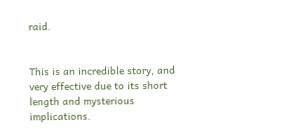raid.


This is an incredible story, and very effective due to its short length and mysterious implications.